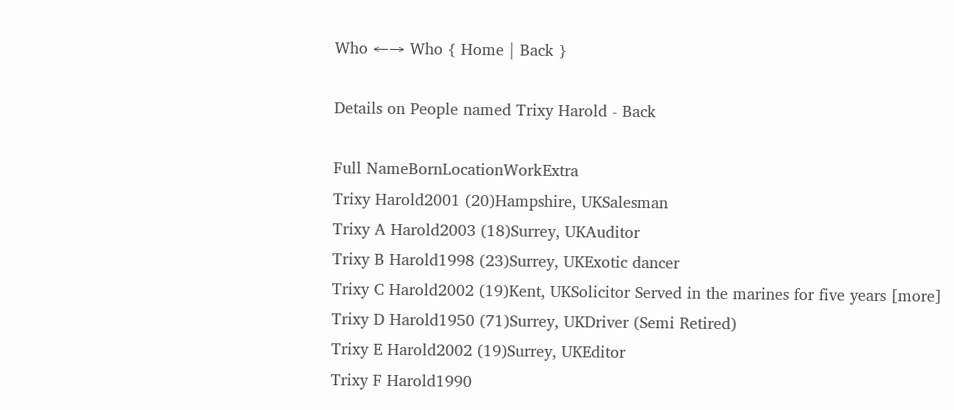Who ←→ Who { Home | Back }

Details on People named Trixy Harold - Back

Full NameBornLocationWorkExtra
Trixy Harold2001 (20)Hampshire, UKSalesman
Trixy A Harold2003 (18)Surrey, UKAuditor
Trixy B Harold1998 (23)Surrey, UKExotic dancer
Trixy C Harold2002 (19)Kent, UKSolicitor Served in the marines for five years [more]
Trixy D Harold1950 (71)Surrey, UKDriver (Semi Retired)
Trixy E Harold2002 (19)Surrey, UKEditor
Trixy F Harold1990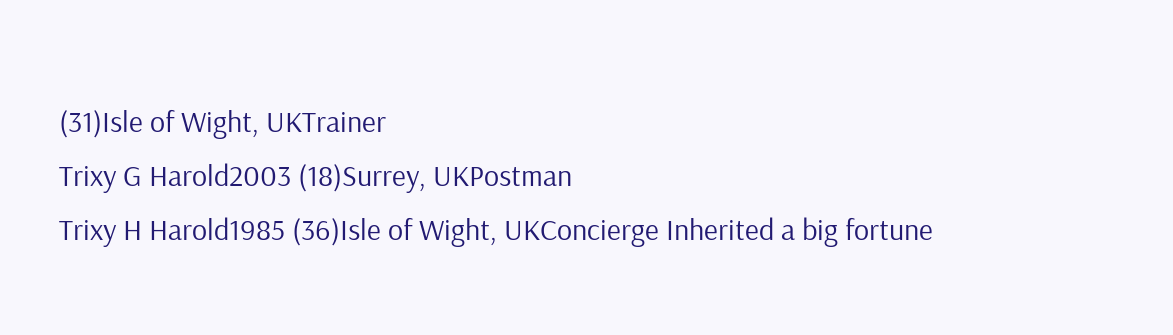(31)Isle of Wight, UKTrainer
Trixy G Harold2003 (18)Surrey, UKPostman
Trixy H Harold1985 (36)Isle of Wight, UKConcierge Inherited a big fortune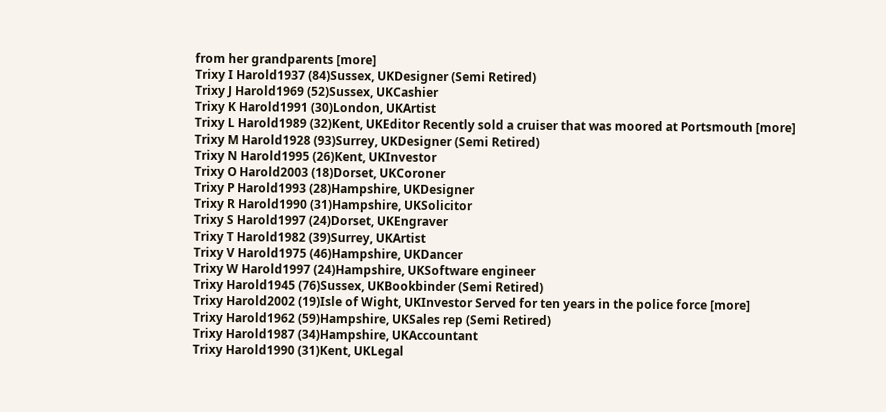from her grandparents [more]
Trixy I Harold1937 (84)Sussex, UKDesigner (Semi Retired)
Trixy J Harold1969 (52)Sussex, UKCashier
Trixy K Harold1991 (30)London, UKArtist
Trixy L Harold1989 (32)Kent, UKEditor Recently sold a cruiser that was moored at Portsmouth [more]
Trixy M Harold1928 (93)Surrey, UKDesigner (Semi Retired)
Trixy N Harold1995 (26)Kent, UKInvestor
Trixy O Harold2003 (18)Dorset, UKCoroner
Trixy P Harold1993 (28)Hampshire, UKDesigner
Trixy R Harold1990 (31)Hampshire, UKSolicitor
Trixy S Harold1997 (24)Dorset, UKEngraver
Trixy T Harold1982 (39)Surrey, UKArtist
Trixy V Harold1975 (46)Hampshire, UKDancer
Trixy W Harold1997 (24)Hampshire, UKSoftware engineer
Trixy Harold1945 (76)Sussex, UKBookbinder (Semi Retired)
Trixy Harold2002 (19)Isle of Wight, UKInvestor Served for ten years in the police force [more]
Trixy Harold1962 (59)Hampshire, UKSales rep (Semi Retired)
Trixy Harold1987 (34)Hampshire, UKAccountant
Trixy Harold1990 (31)Kent, UKLegal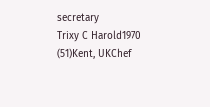secretary
Trixy C Harold1970 (51)Kent, UKChef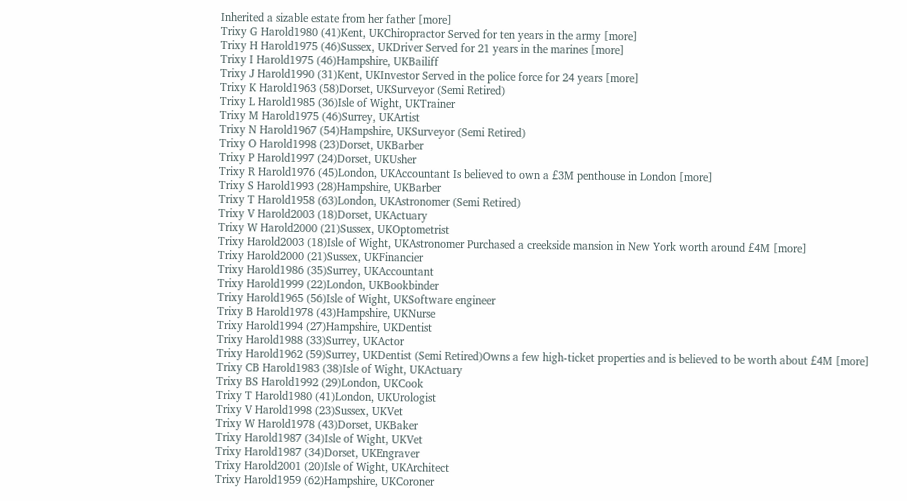Inherited a sizable estate from her father [more]
Trixy G Harold1980 (41)Kent, UKChiropractor Served for ten years in the army [more]
Trixy H Harold1975 (46)Sussex, UKDriver Served for 21 years in the marines [more]
Trixy I Harold1975 (46)Hampshire, UKBailiff
Trixy J Harold1990 (31)Kent, UKInvestor Served in the police force for 24 years [more]
Trixy K Harold1963 (58)Dorset, UKSurveyor (Semi Retired)
Trixy L Harold1985 (36)Isle of Wight, UKTrainer
Trixy M Harold1975 (46)Surrey, UKArtist
Trixy N Harold1967 (54)Hampshire, UKSurveyor (Semi Retired)
Trixy O Harold1998 (23)Dorset, UKBarber
Trixy P Harold1997 (24)Dorset, UKUsher
Trixy R Harold1976 (45)London, UKAccountant Is believed to own a £3M penthouse in London [more]
Trixy S Harold1993 (28)Hampshire, UKBarber
Trixy T Harold1958 (63)London, UKAstronomer (Semi Retired)
Trixy V Harold2003 (18)Dorset, UKActuary
Trixy W Harold2000 (21)Sussex, UKOptometrist
Trixy Harold2003 (18)Isle of Wight, UKAstronomer Purchased a creekside mansion in New York worth around £4M [more]
Trixy Harold2000 (21)Sussex, UKFinancier
Trixy Harold1986 (35)Surrey, UKAccountant
Trixy Harold1999 (22)London, UKBookbinder
Trixy Harold1965 (56)Isle of Wight, UKSoftware engineer
Trixy B Harold1978 (43)Hampshire, UKNurse
Trixy Harold1994 (27)Hampshire, UKDentist
Trixy Harold1988 (33)Surrey, UKActor
Trixy Harold1962 (59)Surrey, UKDentist (Semi Retired)Owns a few high-ticket properties and is believed to be worth about £4M [more]
Trixy CB Harold1983 (38)Isle of Wight, UKActuary
Trixy BS Harold1992 (29)London, UKCook
Trixy T Harold1980 (41)London, UKUrologist
Trixy V Harold1998 (23)Sussex, UKVet
Trixy W Harold1978 (43)Dorset, UKBaker
Trixy Harold1987 (34)Isle of Wight, UKVet
Trixy Harold1987 (34)Dorset, UKEngraver
Trixy Harold2001 (20)Isle of Wight, UKArchitect
Trixy Harold1959 (62)Hampshire, UKCoroner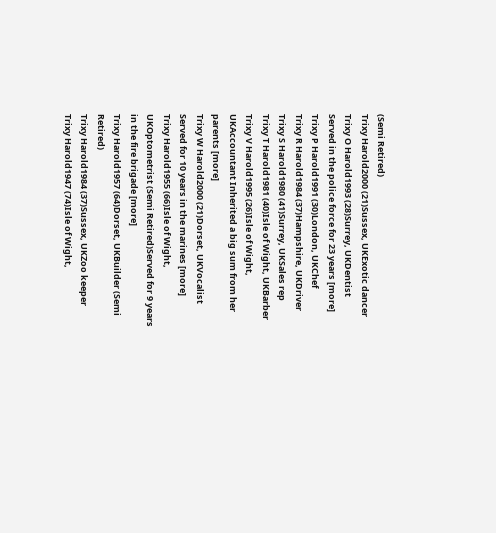(Semi Retired)
Trixy Harold2000 (21)Sussex, UKExotic dancer
Trixy O Harold1993 (28)Surrey, UKDentist Served in the police force for 23 years [more]
Trixy P Harold1991 (30)London, UKChef
Trixy R Harold1984 (37)Hampshire, UKDriver
Trixy S Harold1980 (41)Surrey, UKSales rep
Trixy T Harold1981 (40)Isle of Wight, UKBarber
Trixy V Harold1995 (26)Isle of Wight, UKAccountant Inherited a big sum from her parents [more]
Trixy W Harold2000 (21)Dorset, UKVocalist Served for 10 years in the marines [more]
Trixy Harold1955 (66)Isle of Wight, UKOptometrist (Semi Retired)Served for 9 years in the fire brigade [more]
Trixy Harold1957 (64)Dorset, UKBuilder (Semi Retired)
Trixy Harold1984 (37)Sussex, UKZoo keeper
Trixy Harold1947 (74)Isle of Wight,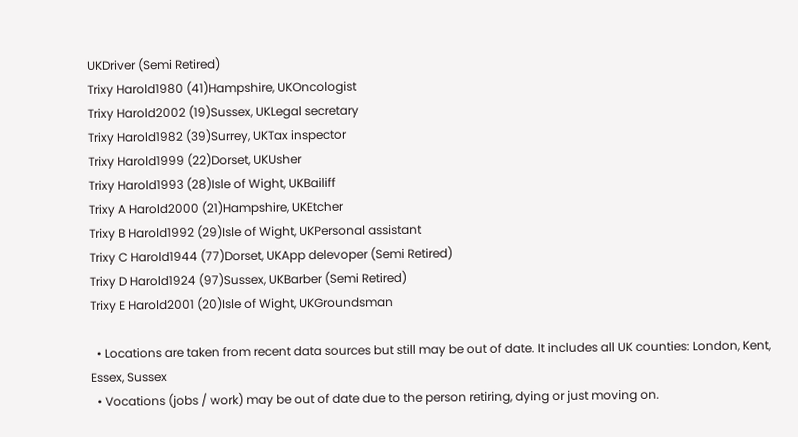UKDriver (Semi Retired)
Trixy Harold1980 (41)Hampshire, UKOncologist
Trixy Harold2002 (19)Sussex, UKLegal secretary
Trixy Harold1982 (39)Surrey, UKTax inspector
Trixy Harold1999 (22)Dorset, UKUsher
Trixy Harold1993 (28)Isle of Wight, UKBailiff
Trixy A Harold2000 (21)Hampshire, UKEtcher
Trixy B Harold1992 (29)Isle of Wight, UKPersonal assistant
Trixy C Harold1944 (77)Dorset, UKApp delevoper (Semi Retired)
Trixy D Harold1924 (97)Sussex, UKBarber (Semi Retired)
Trixy E Harold2001 (20)Isle of Wight, UKGroundsman

  • Locations are taken from recent data sources but still may be out of date. It includes all UK counties: London, Kent, Essex, Sussex
  • Vocations (jobs / work) may be out of date due to the person retiring, dying or just moving on.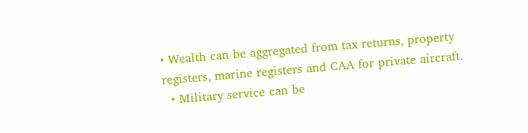• Wealth can be aggregated from tax returns, property registers, marine registers and CAA for private aircraft.
  • Military service can be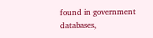found in government databases,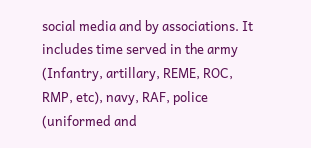social media and by associations. It includes time served in the army (Infantry, artillary, REME, ROC, RMP, etc), navy, RAF, police (uniformed and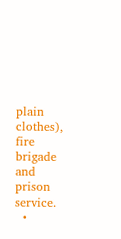plain clothes), fire brigade and prison service.
  •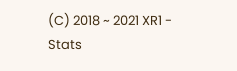(C) 2018 ~ 2021 XR1 - Stats